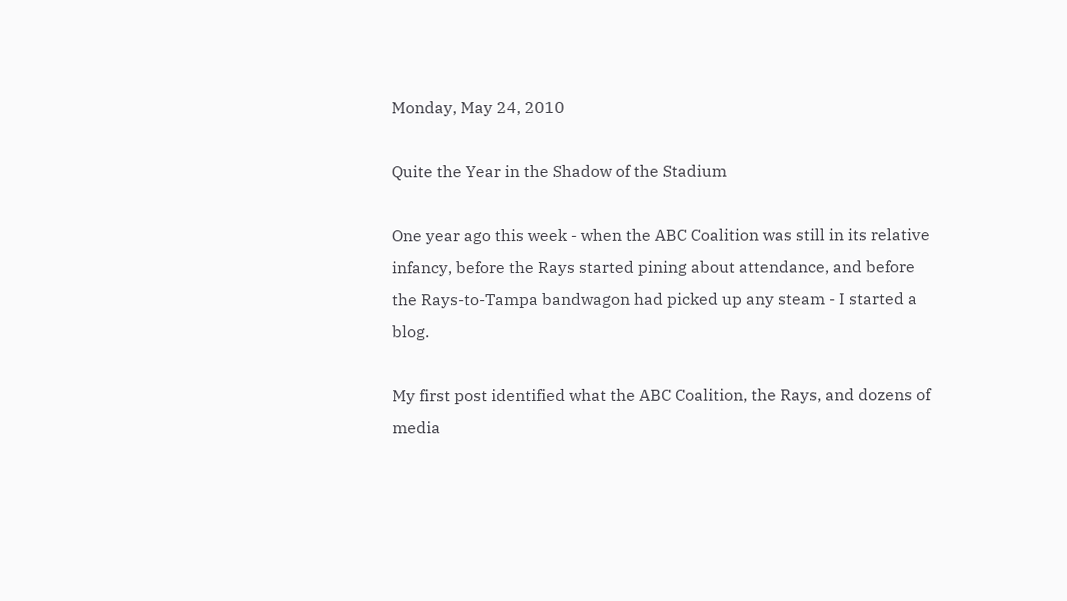Monday, May 24, 2010

Quite the Year in the Shadow of the Stadium

One year ago this week - when the ABC Coalition was still in its relative infancy, before the Rays started pining about attendance, and before the Rays-to-Tampa bandwagon had picked up any steam - I started a blog.

My first post identified what the ABC Coalition, the Rays, and dozens of media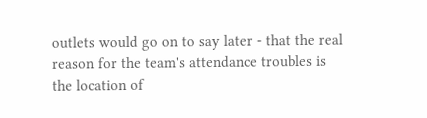outlets would go on to say later - that the real reason for the team's attendance troubles is the location of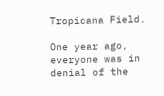Tropicana Field.

One year ago, everyone was in denial of the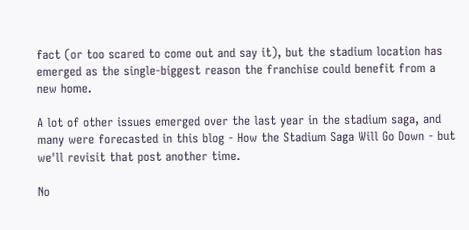fact (or too scared to come out and say it), but the stadium location has emerged as the single-biggest reason the franchise could benefit from a new home.

A lot of other issues emerged over the last year in the stadium saga, and many were forecasted in this blog - How the Stadium Saga Will Go Down - but we'll revisit that post another time.

No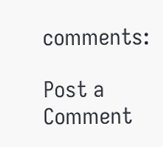comments:

Post a Comment